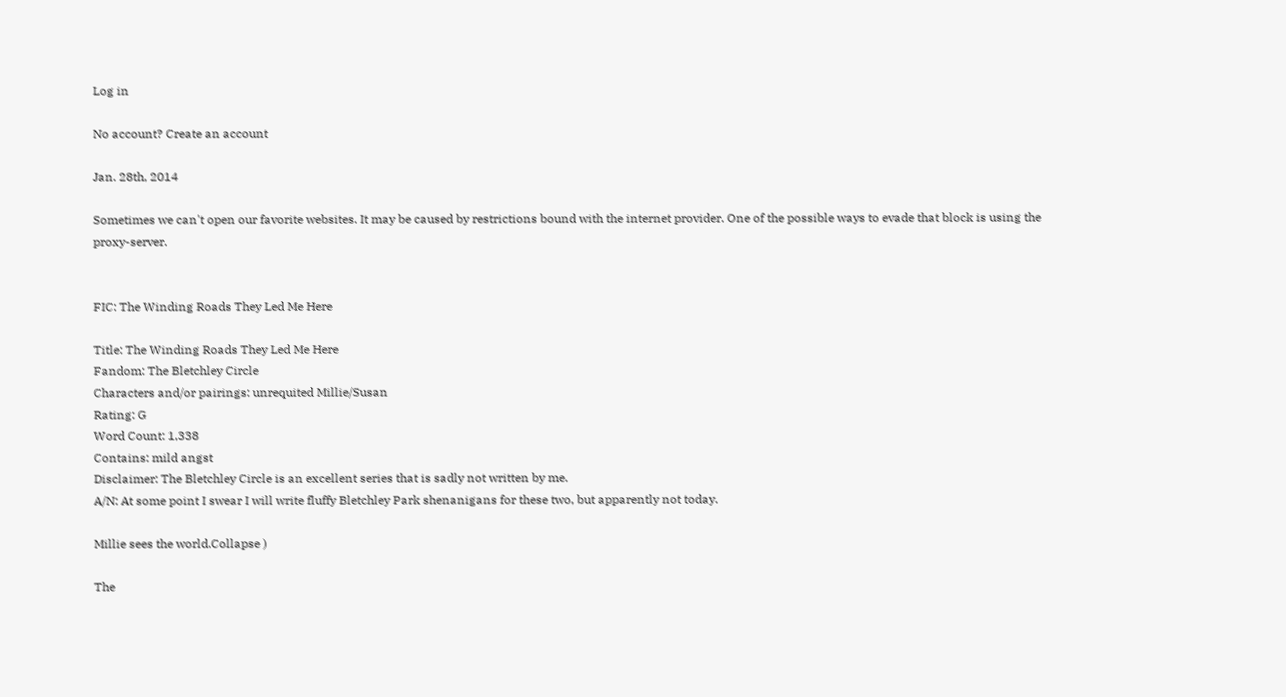Log in

No account? Create an account

Jan. 28th, 2014

Sometimes we can't open our favorite websites. It may be caused by restrictions bound with the internet provider. One of the possible ways to evade that block is using the proxy-server.


FIC: The Winding Roads They Led Me Here

Title: The Winding Roads They Led Me Here
Fandom: The Bletchley Circle
Characters and/or pairings: unrequited Millie/Susan
Rating: G
Word Count: 1,338
Contains: mild angst
Disclaimer: The Bletchley Circle is an excellent series that is sadly not written by me.
A/N: At some point I swear I will write fluffy Bletchley Park shenanigans for these two, but apparently not today.

Millie sees the world.Collapse )

The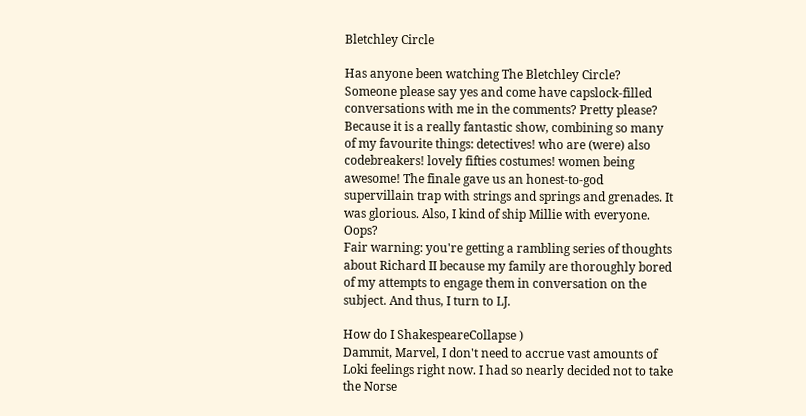Bletchley Circle

Has anyone been watching The Bletchley Circle? Someone please say yes and come have capslock-filled conversations with me in the comments? Pretty please? Because it is a really fantastic show, combining so many of my favourite things: detectives! who are (were) also codebreakers! lovely fifties costumes! women being awesome! The finale gave us an honest-to-god supervillain trap with strings and springs and grenades. It was glorious. Also, I kind of ship Millie with everyone. Oops?
Fair warning: you're getting a rambling series of thoughts about Richard II because my family are thoroughly bored of my attempts to engage them in conversation on the subject. And thus, I turn to LJ.

How do I ShakespeareCollapse )
Dammit, Marvel, I don't need to accrue vast amounts of Loki feelings right now. I had so nearly decided not to take the Norse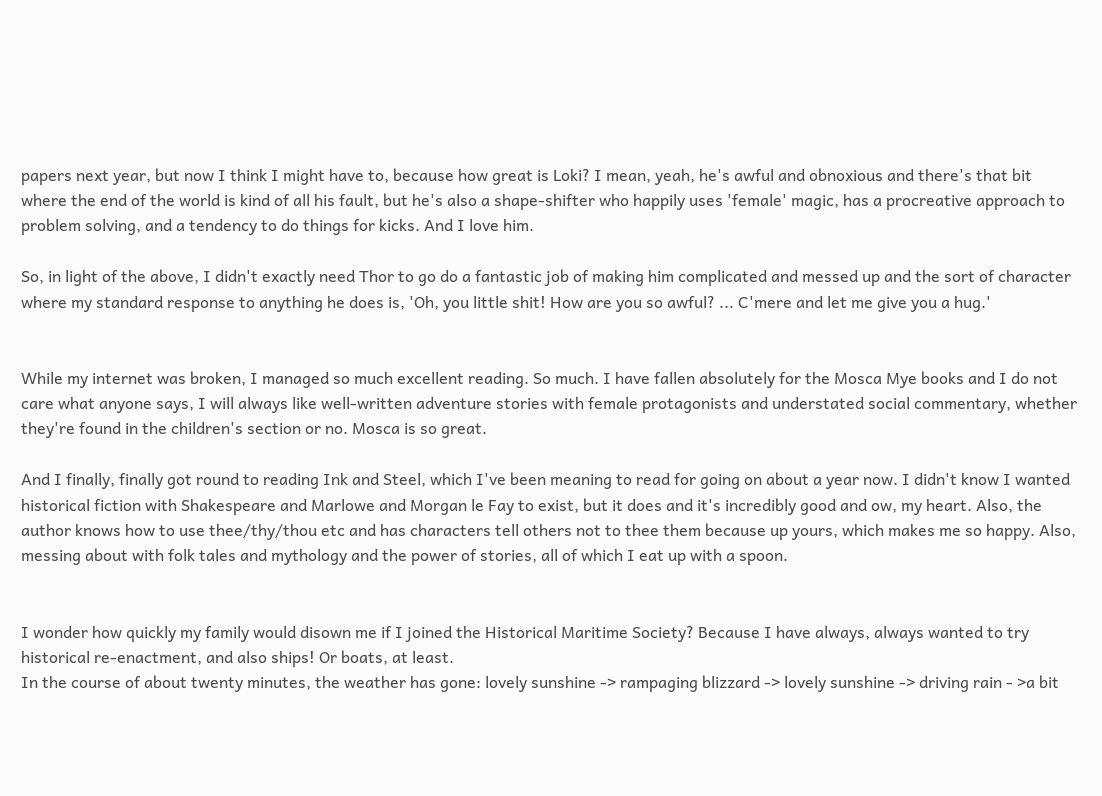papers next year, but now I think I might have to, because how great is Loki? I mean, yeah, he's awful and obnoxious and there's that bit where the end of the world is kind of all his fault, but he's also a shape-shifter who happily uses 'female' magic, has a procreative approach to problem solving, and a tendency to do things for kicks. And I love him.

So, in light of the above, I didn't exactly need Thor to go do a fantastic job of making him complicated and messed up and the sort of character where my standard response to anything he does is, 'Oh, you little shit! How are you so awful? ... C'mere and let me give you a hug.'


While my internet was broken, I managed so much excellent reading. So much. I have fallen absolutely for the Mosca Mye books and I do not care what anyone says, I will always like well-written adventure stories with female protagonists and understated social commentary, whether they're found in the children's section or no. Mosca is so great.

And I finally, finally got round to reading Ink and Steel, which I've been meaning to read for going on about a year now. I didn't know I wanted historical fiction with Shakespeare and Marlowe and Morgan le Fay to exist, but it does and it's incredibly good and ow, my heart. Also, the author knows how to use thee/thy/thou etc and has characters tell others not to thee them because up yours, which makes me so happy. Also, messing about with folk tales and mythology and the power of stories, all of which I eat up with a spoon.


I wonder how quickly my family would disown me if I joined the Historical Maritime Society? Because I have always, always wanted to try historical re-enactment, and also ships! Or boats, at least.
In the course of about twenty minutes, the weather has gone: lovely sunshine -> rampaging blizzard -> lovely sunshine -> driving rain - >a bit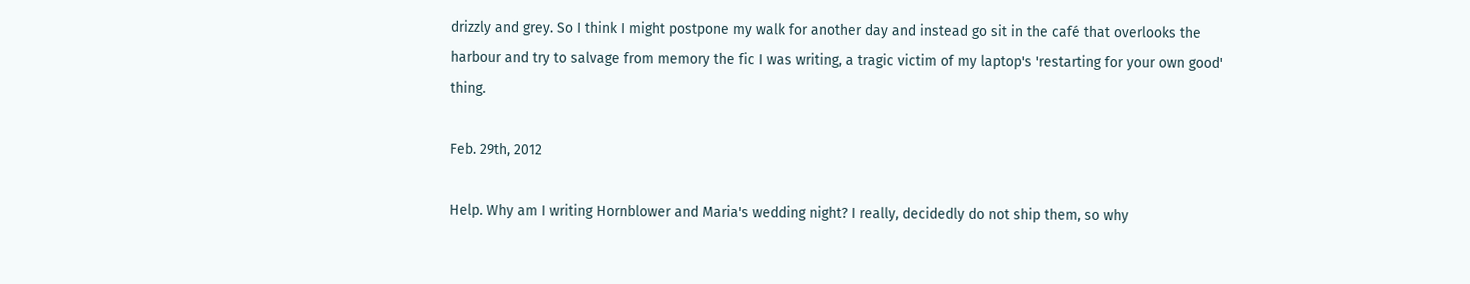drizzly and grey. So I think I might postpone my walk for another day and instead go sit in the café that overlooks the harbour and try to salvage from memory the fic I was writing, a tragic victim of my laptop's 'restarting for your own good' thing.

Feb. 29th, 2012

Help. Why am I writing Hornblower and Maria's wedding night? I really, decidedly do not ship them, so why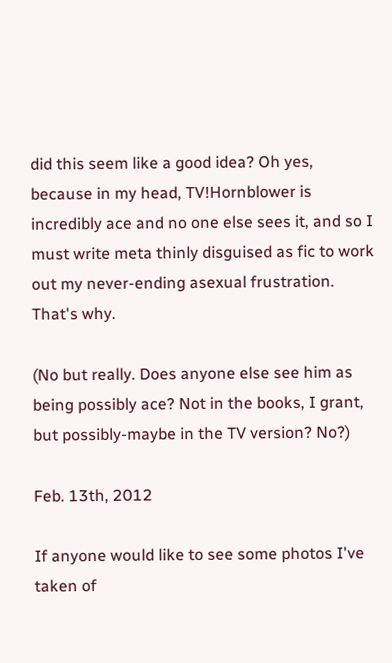did this seem like a good idea? Oh yes, because in my head, TV!Hornblower is incredibly ace and no one else sees it, and so I must write meta thinly disguised as fic to work out my never-ending asexual frustration. That's why.

(No but really. Does anyone else see him as being possibly ace? Not in the books, I grant, but possibly-maybe in the TV version? No?)

Feb. 13th, 2012

If anyone would like to see some photos I've taken of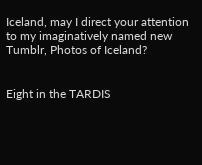Iceland, may I direct your attention to my imaginatively named new Tumblr, Photos of Iceland?


Eight in the TARDIS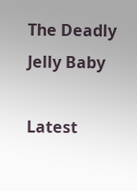The Deadly Jelly Baby

Latest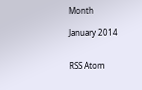Month

January 2014


RSS Atom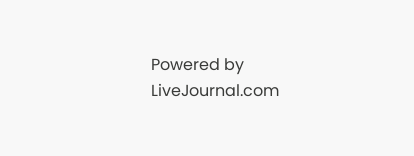Powered by LiveJournal.com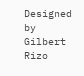Designed by Gilbert Rizo